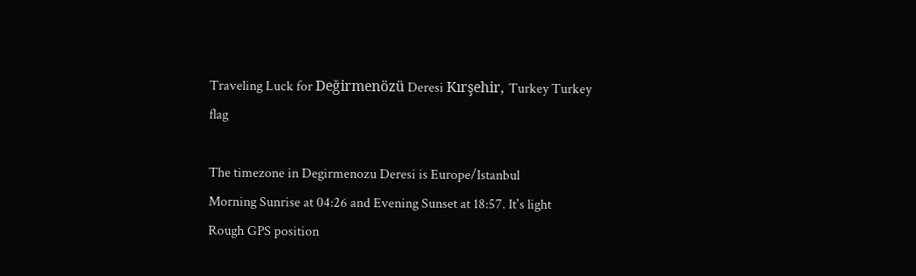Traveling Luck for Değirmenözü Deresi Kırşehir, Turkey Turkey flag

The timezone in Degirmenozu Deresi is Europe/Istanbul
Morning Sunrise at 04:26 and Evening Sunset at 18:57. It's light
Rough GPS position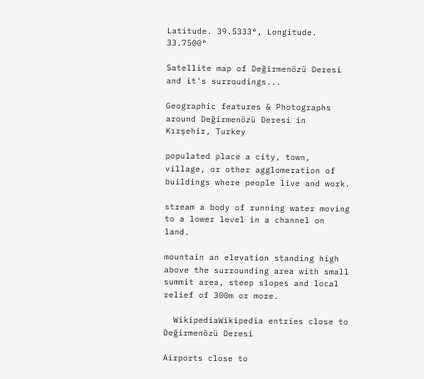Latitude. 39.5333°, Longitude. 33.7500°

Satellite map of Değirmenözü Deresi and it's surroudings...

Geographic features & Photographs around Değirmenözü Deresi in Kırşehir, Turkey

populated place a city, town, village, or other agglomeration of buildings where people live and work.

stream a body of running water moving to a lower level in a channel on land.

mountain an elevation standing high above the surrounding area with small summit area, steep slopes and local relief of 300m or more.

  WikipediaWikipedia entries close to Değirmenözü Deresi

Airports close to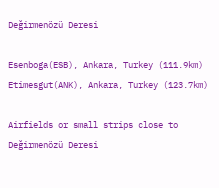Değirmenözü Deresi

Esenboga(ESB), Ankara, Turkey (111.9km)
Etimesgut(ANK), Ankara, Turkey (123.7km)

Airfields or small strips close to Değirmenözü Deresi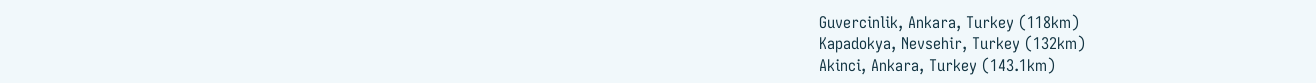Guvercinlik, Ankara, Turkey (118km)
Kapadokya, Nevsehir, Turkey (132km)
Akinci, Ankara, Turkey (143.1km)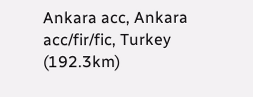Ankara acc, Ankara acc/fir/fic, Turkey (192.3km)